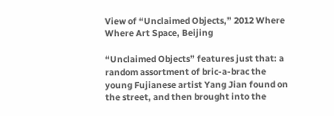View of “Unclaimed Objects,” 2012 Where Where Art Space, Beijing

“Unclaimed Objects” features just that: a random assortment of bric-a-brac the young Fujianese artist Yang Jian found on the street, and then brought into the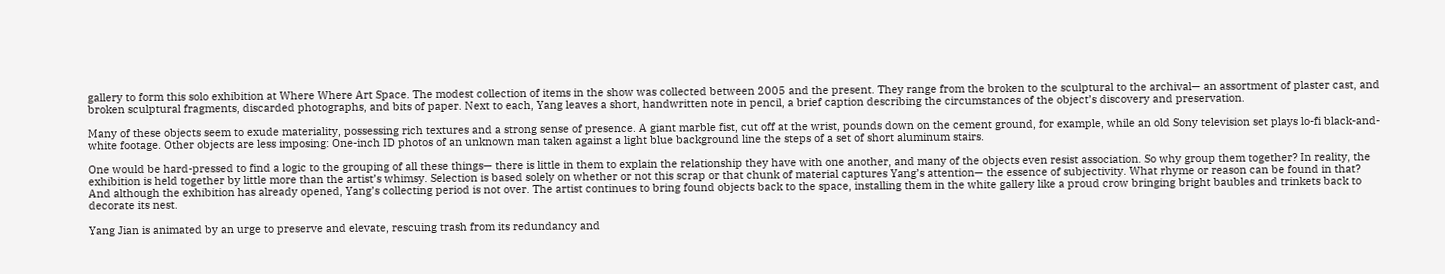gallery to form this solo exhibition at Where Where Art Space. The modest collection of items in the show was collected between 2005 and the present. They range from the broken to the sculptural to the archival— an assortment of plaster cast, and broken sculptural fragments, discarded photographs, and bits of paper. Next to each, Yang leaves a short, handwritten note in pencil, a brief caption describing the circumstances of the object’s discovery and preservation.

Many of these objects seem to exude materiality, possessing rich textures and a strong sense of presence. A giant marble fist, cut off at the wrist, pounds down on the cement ground, for example, while an old Sony television set plays lo-fi black-and-white footage. Other objects are less imposing: One-inch ID photos of an unknown man taken against a light blue background line the steps of a set of short aluminum stairs.

One would be hard-pressed to find a logic to the grouping of all these things— there is little in them to explain the relationship they have with one another, and many of the objects even resist association. So why group them together? In reality, the exhibition is held together by little more than the artist’s whimsy. Selection is based solely on whether or not this scrap or that chunk of material captures Yang’s attention— the essence of subjectivity. What rhyme or reason can be found in that? And although the exhibition has already opened, Yang’s collecting period is not over. The artist continues to bring found objects back to the space, installing them in the white gallery like a proud crow bringing bright baubles and trinkets back to decorate its nest.

Yang Jian is animated by an urge to preserve and elevate, rescuing trash from its redundancy and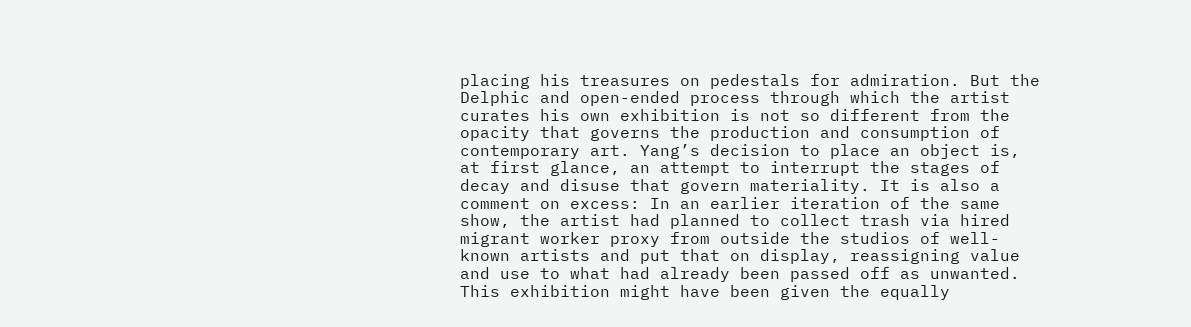placing his treasures on pedestals for admiration. But the Delphic and open-ended process through which the artist curates his own exhibition is not so different from the opacity that governs the production and consumption of contemporary art. Yang’s decision to place an object is, at first glance, an attempt to interrupt the stages of decay and disuse that govern materiality. It is also a comment on excess: In an earlier iteration of the same show, the artist had planned to collect trash via hired migrant worker proxy from outside the studios of well-known artists and put that on display, reassigning value and use to what had already been passed off as unwanted. This exhibition might have been given the equally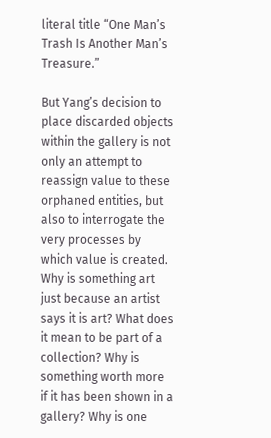literal title “One Man’s Trash Is Another Man’s Treasure.”

But Yang’s decision to place discarded objects within the gallery is not only an attempt to reassign value to these orphaned entities, but also to interrogate the very processes by which value is created. Why is something art just because an artist says it is art? What does it mean to be part of a collection? Why is something worth more if it has been shown in a gallery? Why is one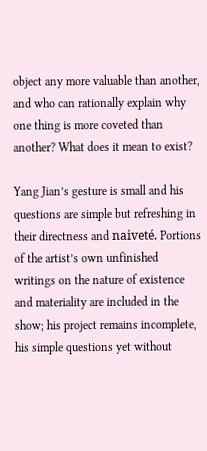object any more valuable than another, and who can rationally explain why one thing is more coveted than another? What does it mean to exist?

Yang Jian’s gesture is small and his questions are simple but refreshing in their directness and naiveté. Portions of the artist’s own unfinished writings on the nature of existence and materiality are included in the show; his project remains incomplete, his simple questions yet without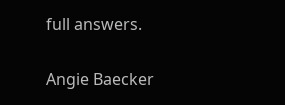full answers.

Angie Baecker